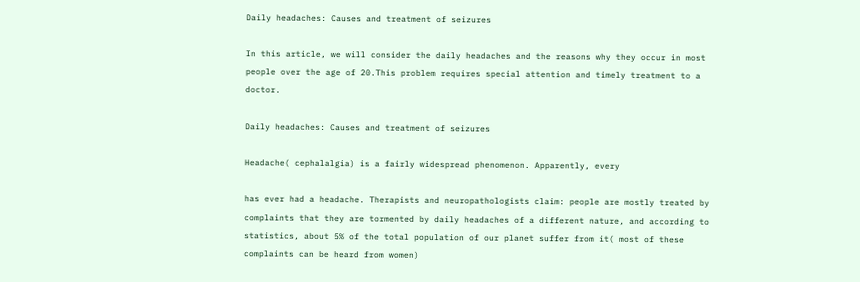Daily headaches: Causes and treatment of seizures

In this article, we will consider the daily headaches and the reasons why they occur in most people over the age of 20.This problem requires special attention and timely treatment to a doctor.

Daily headaches: Causes and treatment of seizures

Headache( cephalalgia) is a fairly widespread phenomenon. Apparently, every

has ever had a headache. Therapists and neuropathologists claim: people are mostly treated by complaints that they are tormented by daily headaches of a different nature, and according to statistics, about 5% of the total population of our planet suffer from it( most of these complaints can be heard from women)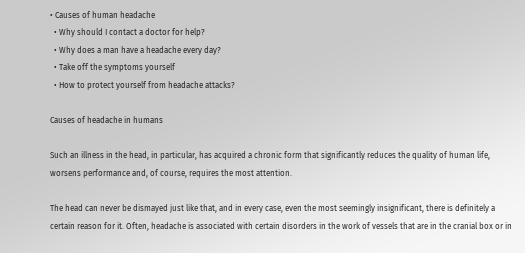• Causes of human headache
  • Why should I contact a doctor for help?
  • Why does a man have a headache every day?
  • Take off the symptoms yourself
  • How to protect yourself from headache attacks?

Causes of headache in humans

Such an illness in the head, in particular, has acquired a chronic form that significantly reduces the quality of human life, worsens performance and, of course, requires the most attention.

The head can never be dismayed just like that, and in every case, even the most seemingly insignificant, there is definitely a certain reason for it. Often, headache is associated with certain disorders in the work of vessels that are in the cranial box or in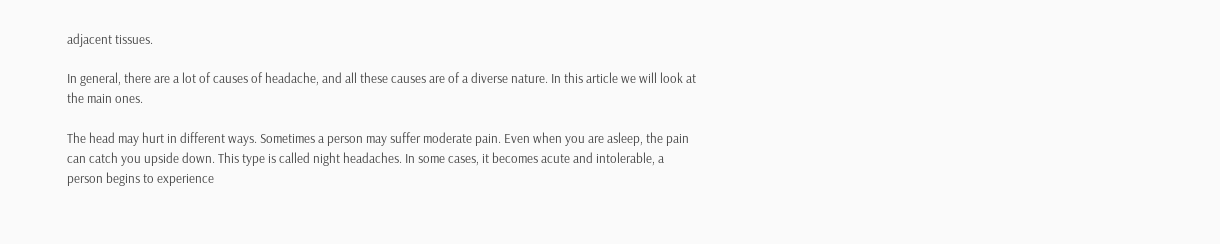adjacent tissues.

In general, there are a lot of causes of headache, and all these causes are of a diverse nature. In this article we will look at the main ones.

The head may hurt in different ways. Sometimes a person may suffer moderate pain. Even when you are asleep, the pain can catch you upside down. This type is called night headaches. In some cases, it becomes acute and intolerable, a person begins to experience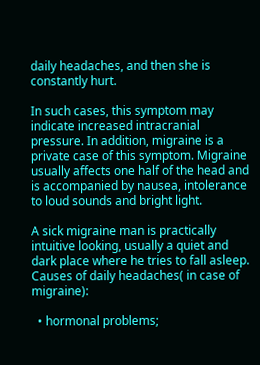daily headaches, and then she is constantly hurt.

In such cases, this symptom may indicate increased intracranial pressure. In addition, migraine is a private case of this symptom. Migraine usually affects one half of the head and is accompanied by nausea, intolerance to loud sounds and bright light.

A sick migraine man is practically intuitive looking, usually a quiet and dark place where he tries to fall asleep. Causes of daily headaches( in case of migraine):

  • hormonal problems;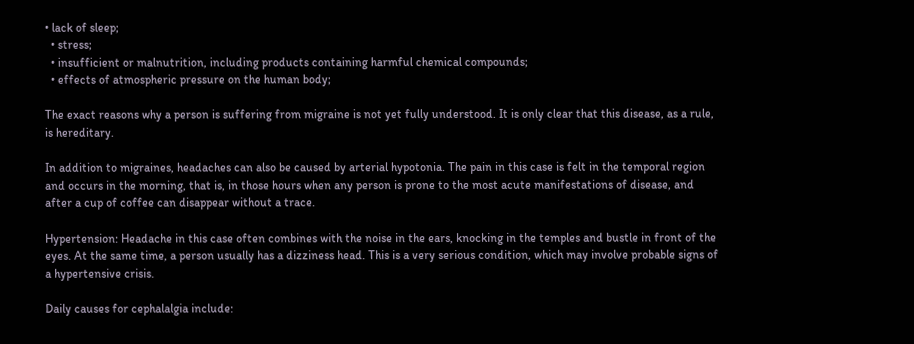• lack of sleep;
  • stress;
  • insufficient or malnutrition, including products containing harmful chemical compounds;
  • effects of atmospheric pressure on the human body;

The exact reasons why a person is suffering from migraine is not yet fully understood. It is only clear that this disease, as a rule, is hereditary.

In addition to migraines, headaches can also be caused by arterial hypotonia. The pain in this case is felt in the temporal region and occurs in the morning, that is, in those hours when any person is prone to the most acute manifestations of disease, and after a cup of coffee can disappear without a trace.

Hypertension: Headache in this case often combines with the noise in the ears, knocking in the temples and bustle in front of the eyes. At the same time, a person usually has a dizziness head. This is a very serious condition, which may involve probable signs of a hypertensive crisis.

Daily causes for cephalalgia include: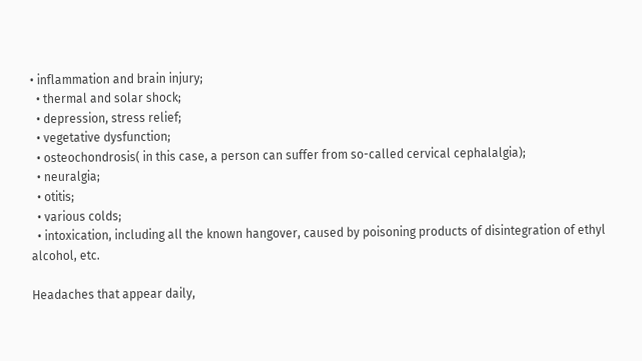• inflammation and brain injury;
  • thermal and solar shock;
  • depression, stress relief;
  • vegetative dysfunction;
  • osteochondrosis( in this case, a person can suffer from so-called cervical cephalalgia);
  • neuralgia;
  • otitis;
  • various colds;
  • intoxication, including all the known hangover, caused by poisoning products of disintegration of ethyl alcohol, etc.

Headaches that appear daily,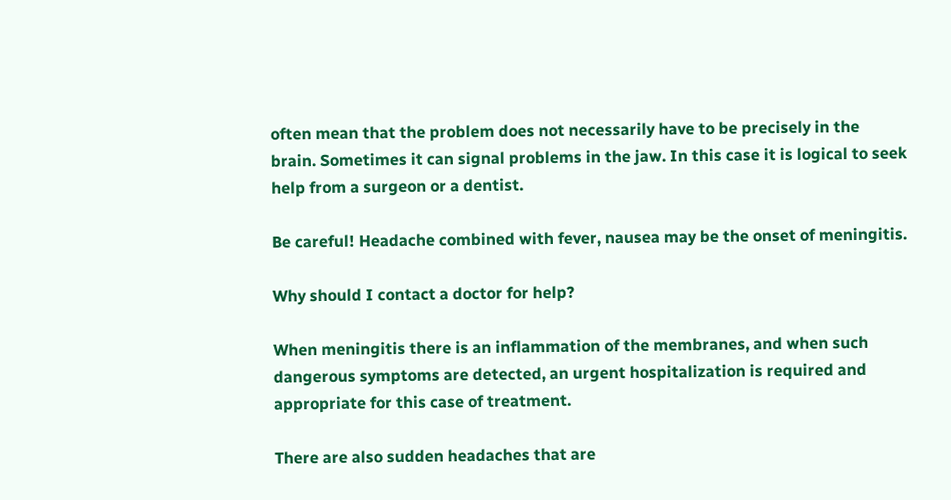often mean that the problem does not necessarily have to be precisely in the brain. Sometimes it can signal problems in the jaw. In this case it is logical to seek help from a surgeon or a dentist.

Be careful! Headache combined with fever, nausea may be the onset of meningitis.

Why should I contact a doctor for help?

When meningitis there is an inflammation of the membranes, and when such dangerous symptoms are detected, an urgent hospitalization is required and appropriate for this case of treatment.

There are also sudden headaches that are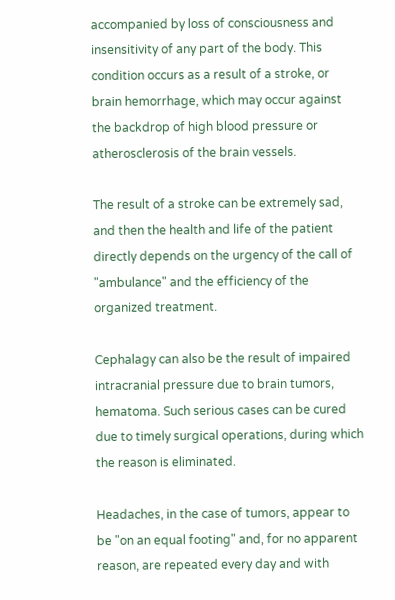accompanied by loss of consciousness and insensitivity of any part of the body. This condition occurs as a result of a stroke, or brain hemorrhage, which may occur against the backdrop of high blood pressure or atherosclerosis of the brain vessels.

The result of a stroke can be extremely sad, and then the health and life of the patient directly depends on the urgency of the call of "ambulance" and the efficiency of the organized treatment.

Cephalagy can also be the result of impaired intracranial pressure due to brain tumors, hematoma. Such serious cases can be cured due to timely surgical operations, during which the reason is eliminated.

Headaches, in the case of tumors, appear to be "on an equal footing" and, for no apparent reason, are repeated every day and with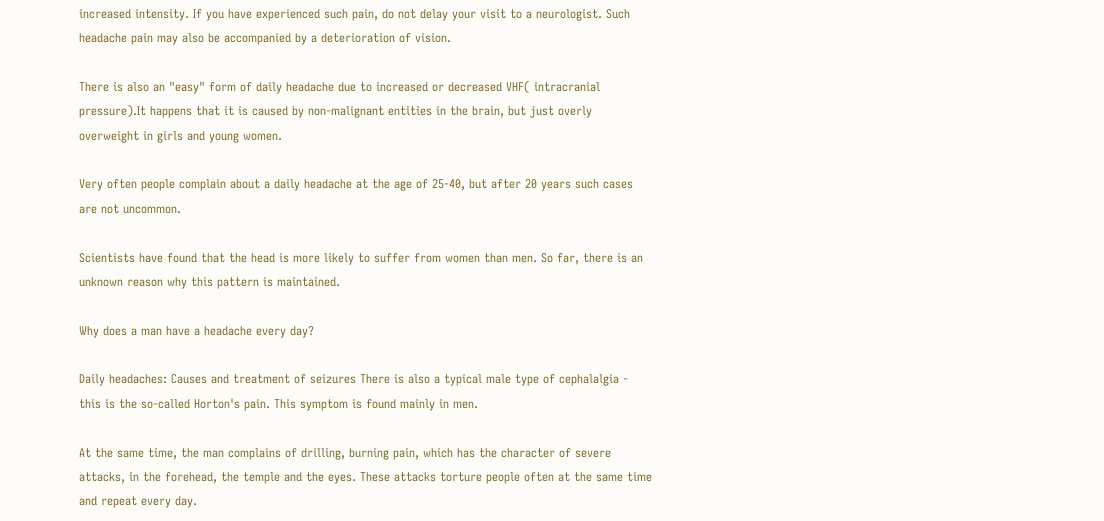increased intensity. If you have experienced such pain, do not delay your visit to a neurologist. Such headache pain may also be accompanied by a deterioration of vision.

There is also an "easy" form of daily headache due to increased or decreased VHF( intracranial pressure).It happens that it is caused by non-malignant entities in the brain, but just overly overweight in girls and young women.

Very often people complain about a daily headache at the age of 25-40, but after 20 years such cases are not uncommon.

Scientists have found that the head is more likely to suffer from women than men. So far, there is an unknown reason why this pattern is maintained.

Why does a man have a headache every day?

Daily headaches: Causes and treatment of seizures There is also a typical male type of cephalalgia - this is the so-called Horton's pain. This symptom is found mainly in men.

At the same time, the man complains of drilling, burning pain, which has the character of severe attacks, in the forehead, the temple and the eyes. These attacks torture people often at the same time and repeat every day.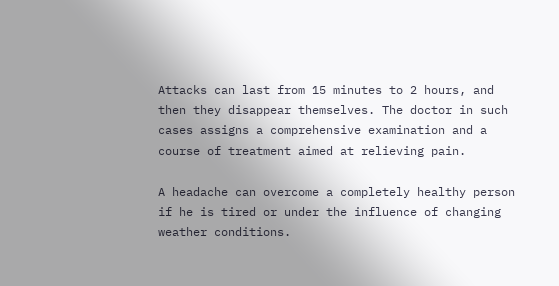Attacks can last from 15 minutes to 2 hours, and then they disappear themselves. The doctor in such cases assigns a comprehensive examination and a course of treatment aimed at relieving pain.

A headache can overcome a completely healthy person if he is tired or under the influence of changing weather conditions.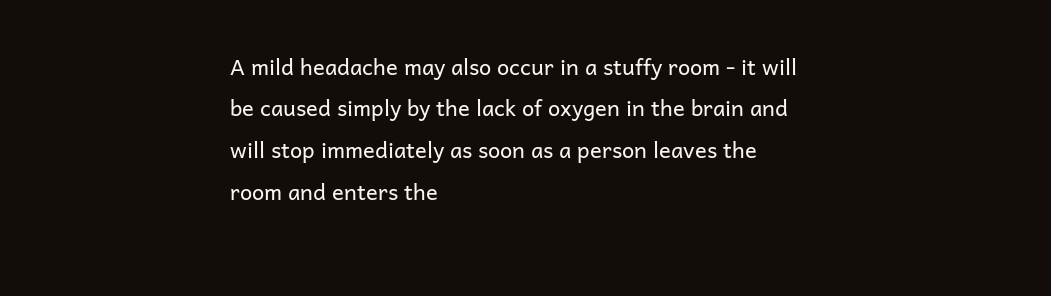A mild headache may also occur in a stuffy room - it will be caused simply by the lack of oxygen in the brain and will stop immediately as soon as a person leaves the room and enters the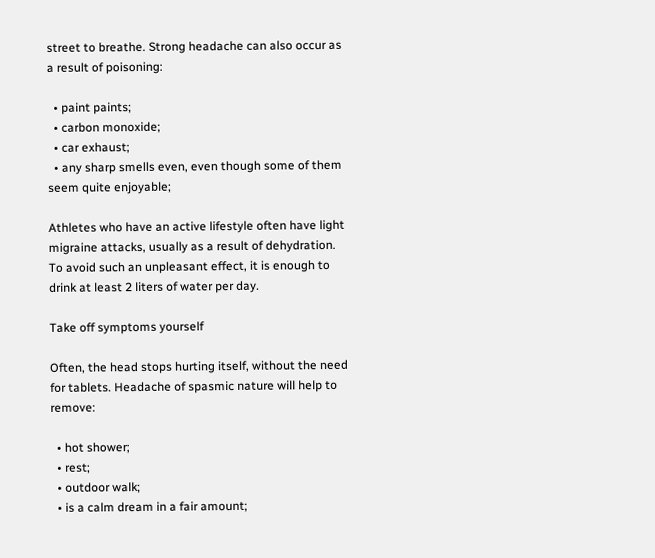street to breathe. Strong headache can also occur as a result of poisoning:

  • paint paints;
  • carbon monoxide;
  • car exhaust;
  • any sharp smells even, even though some of them seem quite enjoyable;

Athletes who have an active lifestyle often have light migraine attacks, usually as a result of dehydration. To avoid such an unpleasant effect, it is enough to drink at least 2 liters of water per day.

Take off symptoms yourself

Often, the head stops hurting itself, without the need for tablets. Headache of spasmic nature will help to remove:

  • hot shower;
  • rest;
  • outdoor walk;
  • is a calm dream in a fair amount;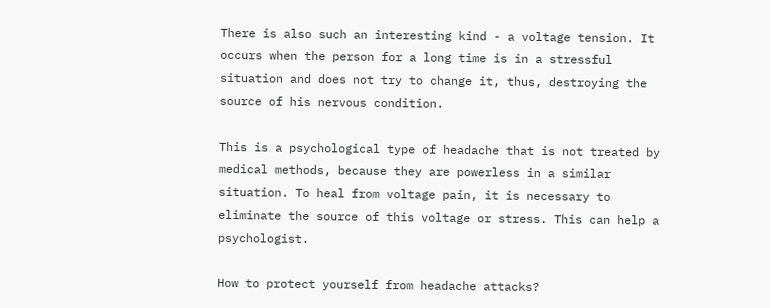There is also such an interesting kind - a voltage tension. It occurs when the person for a long time is in a stressful situation and does not try to change it, thus, destroying the source of his nervous condition.

This is a psychological type of headache that is not treated by medical methods, because they are powerless in a similar situation. To heal from voltage pain, it is necessary to eliminate the source of this voltage or stress. This can help a psychologist.

How to protect yourself from headache attacks?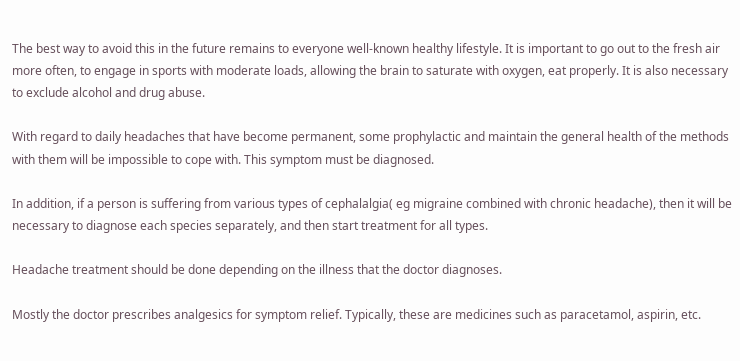The best way to avoid this in the future remains to everyone well-known healthy lifestyle. It is important to go out to the fresh air more often, to engage in sports with moderate loads, allowing the brain to saturate with oxygen, eat properly. It is also necessary to exclude alcohol and drug abuse.

With regard to daily headaches that have become permanent, some prophylactic and maintain the general health of the methods with them will be impossible to cope with. This symptom must be diagnosed.

In addition, if a person is suffering from various types of cephalalgia( eg migraine combined with chronic headache), then it will be necessary to diagnose each species separately, and then start treatment for all types.

Headache treatment should be done depending on the illness that the doctor diagnoses.

Mostly the doctor prescribes analgesics for symptom relief. Typically, these are medicines such as paracetamol, aspirin, etc.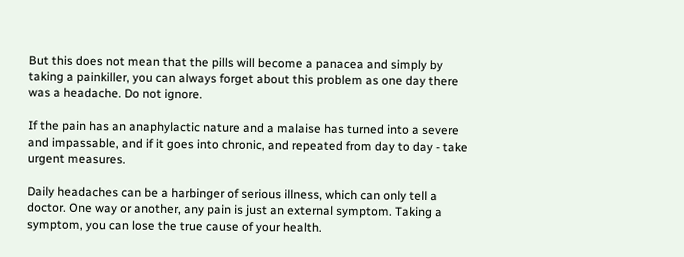But this does not mean that the pills will become a panacea and simply by taking a painkiller, you can always forget about this problem as one day there was a headache. Do not ignore.

If the pain has an anaphylactic nature and a malaise has turned into a severe and impassable, and if it goes into chronic, and repeated from day to day - take urgent measures.

Daily headaches can be a harbinger of serious illness, which can only tell a doctor. One way or another, any pain is just an external symptom. Taking a symptom, you can lose the true cause of your health.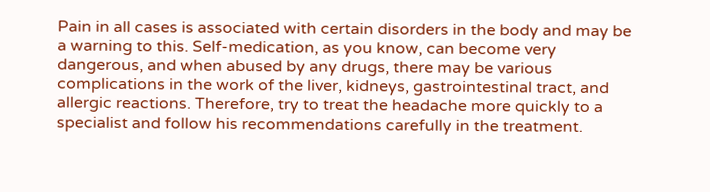Pain in all cases is associated with certain disorders in the body and may be a warning to this. Self-medication, as you know, can become very dangerous, and when abused by any drugs, there may be various complications in the work of the liver, kidneys, gastrointestinal tract, and allergic reactions. Therefore, try to treat the headache more quickly to a specialist and follow his recommendations carefully in the treatment.